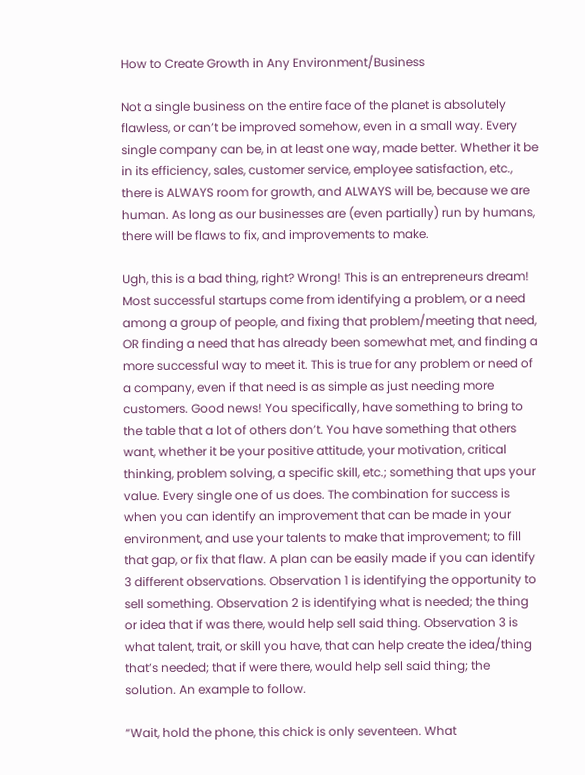How to Create Growth in Any Environment/Business

Not a single business on the entire face of the planet is absolutely flawless, or can’t be improved somehow, even in a small way. Every single company can be, in at least one way, made better. Whether it be in its efficiency, sales, customer service, employee satisfaction, etc., there is ALWAYS room for growth, and ALWAYS will be, because we are human. As long as our businesses are (even partially) run by humans, there will be flaws to fix, and improvements to make.

Ugh, this is a bad thing, right? Wrong! This is an entrepreneurs dream! Most successful startups come from identifying a problem, or a need among a group of people, and fixing that problem/meeting that need, OR finding a need that has already been somewhat met, and finding a more successful way to meet it. This is true for any problem or need of a company, even if that need is as simple as just needing more customers. Good news! You specifically, have something to bring to the table that a lot of others don’t. You have something that others want, whether it be your positive attitude, your motivation, critical thinking, problem solving, a specific skill, etc.; something that ups your value. Every single one of us does. The combination for success is when you can identify an improvement that can be made in your environment, and use your talents to make that improvement; to fill that gap, or fix that flaw. A plan can be easily made if you can identify 3 different observations. Observation 1 is identifying the opportunity to sell something. Observation 2 is identifying what is needed; the thing or idea that if was there, would help sell said thing. Observation 3 is what talent, trait, or skill you have, that can help create the idea/thing that’s needed; that if were there, would help sell said thing; the solution. An example to follow.

“Wait, hold the phone, this chick is only seventeen. What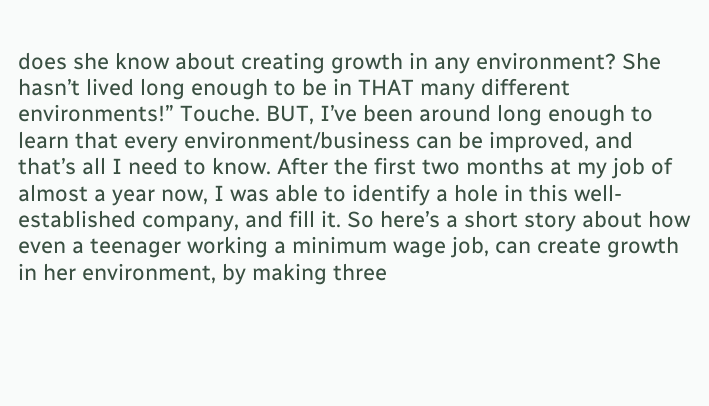does she know about creating growth in any environment? She hasn’t lived long enough to be in THAT many different environments!” Touche. BUT, I’ve been around long enough to learn that every environment/business can be improved, and that’s all I need to know. After the first two months at my job of almost a year now, I was able to identify a hole in this well-established company, and fill it. So here’s a short story about how even a teenager working a minimum wage job, can create growth in her environment, by making three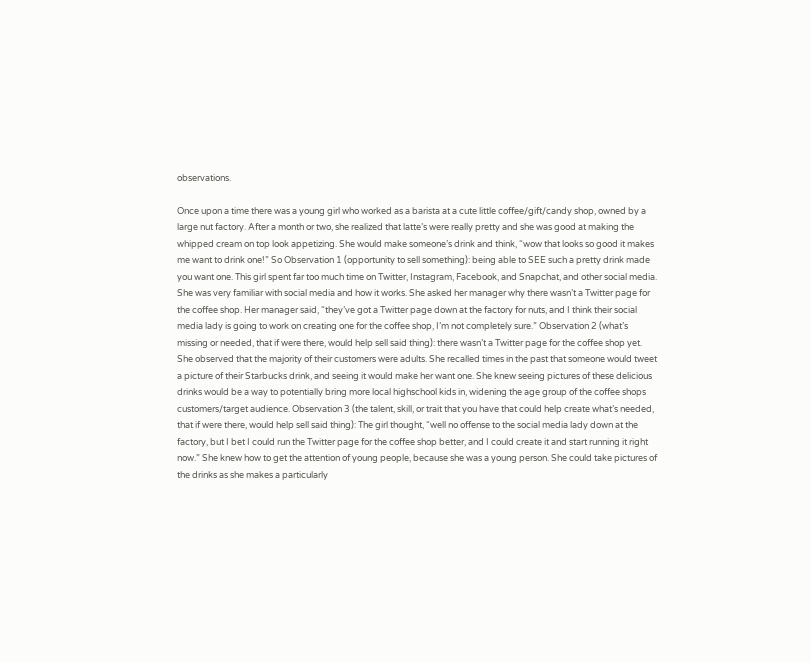observations.

Once upon a time there was a young girl who worked as a barista at a cute little coffee/gift/candy shop, owned by a large nut factory. After a month or two, she realized that latte’s were really pretty and she was good at making the whipped cream on top look appetizing. She would make someone’s drink and think, “wow that looks so good it makes me want to drink one!” So Observation 1 (opportunity to sell something): being able to SEE such a pretty drink made you want one. This girl spent far too much time on Twitter, Instagram, Facebook, and Snapchat, and other social media. She was very familiar with social media and how it works. She asked her manager why there wasn’t a Twitter page for the coffee shop. Her manager said, “they’ve got a Twitter page down at the factory for nuts, and I think their social media lady is going to work on creating one for the coffee shop, I’m not completely sure.” Observation 2 (what’s missing or needed, that if were there, would help sell said thing): there wasn’t a Twitter page for the coffee shop yet. She observed that the majority of their customers were adults. She recalled times in the past that someone would tweet a picture of their Starbucks drink, and seeing it would make her want one. She knew seeing pictures of these delicious drinks would be a way to potentially bring more local highschool kids in, widening the age group of the coffee shops customers/target audience. Observation 3 (the talent, skill, or trait that you have that could help create what’s needed, that if were there, would help sell said thing): The girl thought, “well no offense to the social media lady down at the factory, but I bet I could run the Twitter page for the coffee shop better, and I could create it and start running it right now.” She knew how to get the attention of young people, because she was a young person. She could take pictures of the drinks as she makes a particularly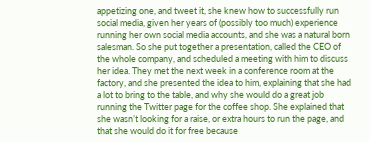appetizing one, and tweet it, she knew how to successfully run social media, given her years of (possibly too much) experience running her own social media accounts, and she was a natural born salesman. So she put together a presentation, called the CEO of the whole company, and scheduled a meeting with him to discuss her idea. They met the next week in a conference room at the factory, and she presented the idea to him, explaining that she had a lot to bring to the table, and why she would do a great job running the Twitter page for the coffee shop. She explained that she wasn’t looking for a raise, or extra hours to run the page, and that she would do it for free because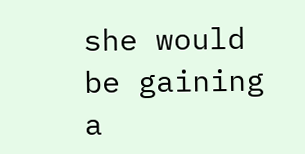she would be gaining a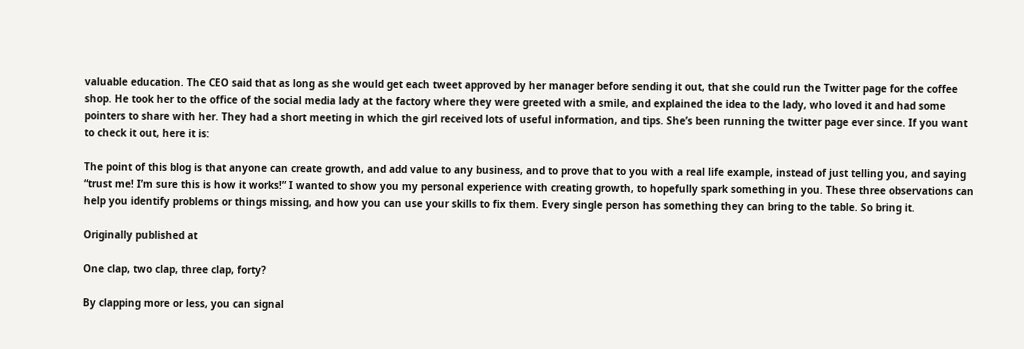valuable education. The CEO said that as long as she would get each tweet approved by her manager before sending it out, that she could run the Twitter page for the coffee shop. He took her to the office of the social media lady at the factory where they were greeted with a smile, and explained the idea to the lady, who loved it and had some pointers to share with her. They had a short meeting in which the girl received lots of useful information, and tips. She’s been running the twitter page ever since. If you want to check it out, here it is:

The point of this blog is that anyone can create growth, and add value to any business, and to prove that to you with a real life example, instead of just telling you, and saying “trust me! I’m sure this is how it works!” I wanted to show you my personal experience with creating growth, to hopefully spark something in you. These three observations can help you identify problems or things missing, and how you can use your skills to fix them. Every single person has something they can bring to the table. So bring it.

Originally published at

One clap, two clap, three clap, forty?

By clapping more or less, you can signal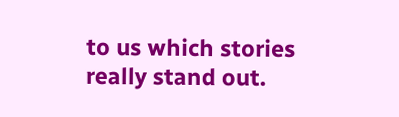to us which stories really stand out.